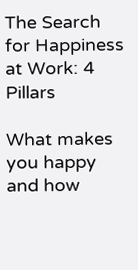The Search for Happiness at Work: 4 Pillars

What makes you happy and how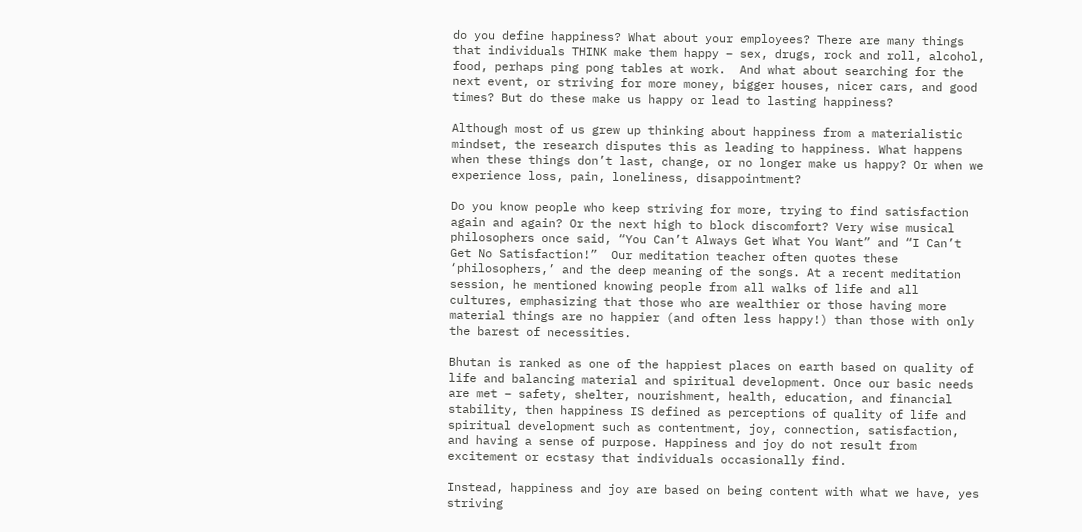do you define happiness? What about your employees? There are many things that individuals THINK make them happy – sex, drugs, rock and roll, alcohol, food, perhaps ping pong tables at work.  And what about searching for the next event, or striving for more money, bigger houses, nicer cars, and good times? But do these make us happy or lead to lasting happiness?

Although most of us grew up thinking about happiness from a materialistic mindset, the research disputes this as leading to happiness. What happens when these things don’t last, change, or no longer make us happy? Or when we experience loss, pain, loneliness, disappointment?

Do you know people who keep striving for more, trying to find satisfaction again and again? Or the next high to block discomfort? Very wise musical philosophers once said, “You Can’t Always Get What You Want” and “I Can’t Get No Satisfaction!”  Our meditation teacher often quotes these ‘philosophers,’ and the deep meaning of the songs. At a recent meditation session, he mentioned knowing people from all walks of life and all cultures, emphasizing that those who are wealthier or those having more material things are no happier (and often less happy!) than those with only the barest of necessities.

Bhutan is ranked as one of the happiest places on earth based on quality of life and balancing material and spiritual development. Once our basic needs are met – safety, shelter, nourishment, health, education, and financial stability, then happiness IS defined as perceptions of quality of life and spiritual development such as contentment, joy, connection, satisfaction, and having a sense of purpose. Happiness and joy do not result from excitement or ecstasy that individuals occasionally find.

Instead, happiness and joy are based on being content with what we have, yes striving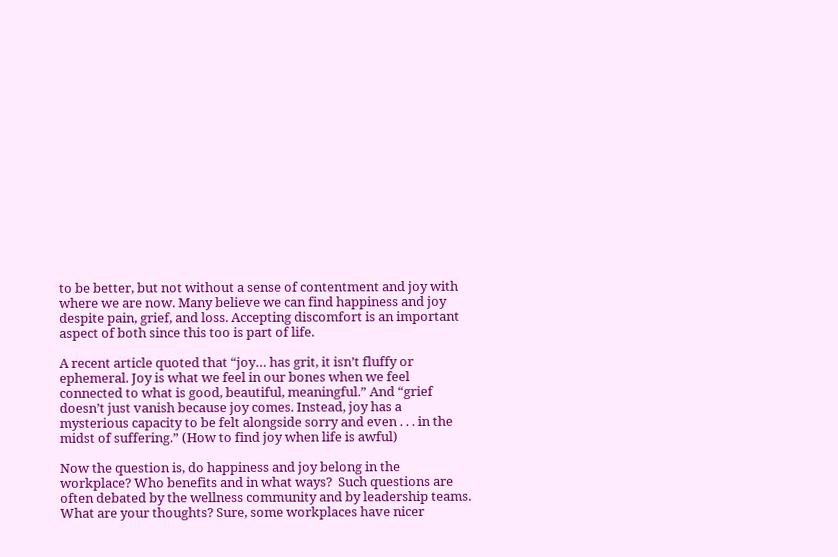to be better, but not without a sense of contentment and joy with where we are now. Many believe we can find happiness and joy despite pain, grief, and loss. Accepting discomfort is an important aspect of both since this too is part of life.

A recent article quoted that “joy… has grit, it isn’t fluffy or ephemeral. Joy is what we feel in our bones when we feel connected to what is good, beautiful, meaningful.” And “grief doesn’t just vanish because joy comes. Instead, joy has a mysterious capacity to be felt alongside sorry and even . . . in the midst of suffering.” (How to find joy when life is awful)

Now the question is, do happiness and joy belong in the workplace? Who benefits and in what ways?  Such questions are often debated by the wellness community and by leadership teams. What are your thoughts? Sure, some workplaces have nicer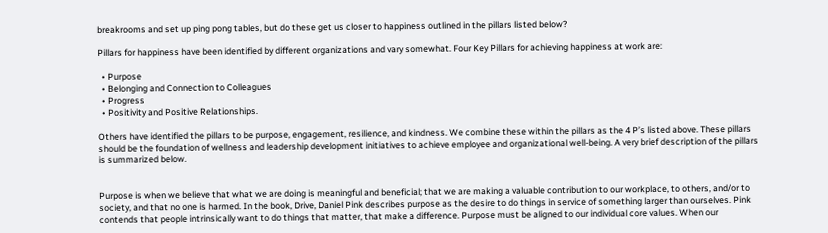breakrooms and set up ping pong tables, but do these get us closer to happiness outlined in the pillars listed below?

Pillars for happiness have been identified by different organizations and vary somewhat. Four Key Pillars for achieving happiness at work are:

  • Purpose
  • Belonging and Connection to Colleagues
  • Progress
  • Positivity and Positive Relationships.

Others have identified the pillars to be purpose, engagement, resilience, and kindness. We combine these within the pillars as the 4 P’s listed above. These pillars should be the foundation of wellness and leadership development initiatives to achieve employee and organizational well-being. A very brief description of the pillars is summarized below.


Purpose is when we believe that what we are doing is meaningful and beneficial; that we are making a valuable contribution to our workplace, to others, and/or to society, and that no one is harmed. In the book, Drive, Daniel Pink describes purpose as the desire to do things in service of something larger than ourselves. Pink contends that people intrinsically want to do things that matter, that make a difference. Purpose must be aligned to our individual core values. When our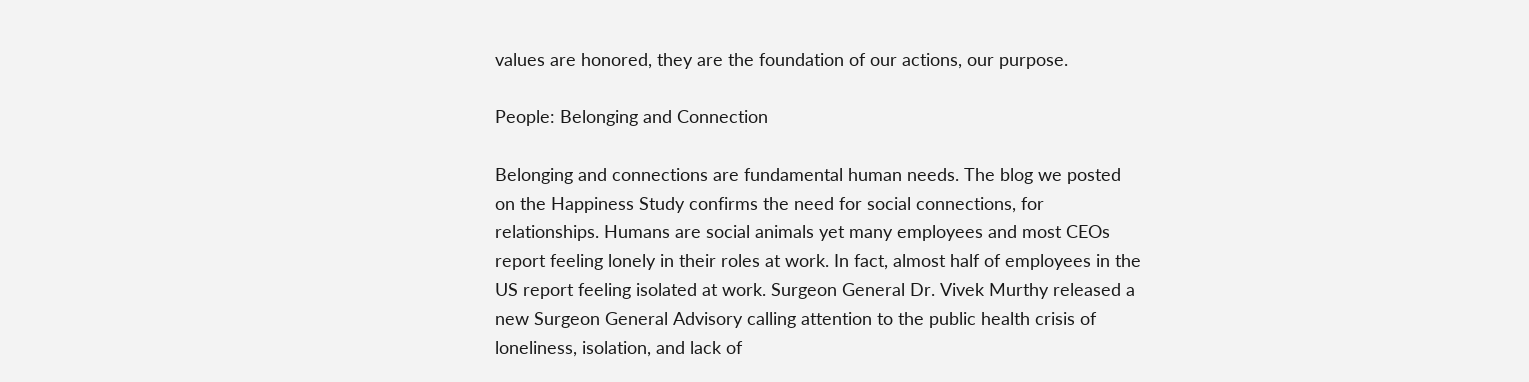values are honored, they are the foundation of our actions, our purpose.

People: Belonging and Connection

Belonging and connections are fundamental human needs. The blog we posted on the Happiness Study confirms the need for social connections, for relationships. Humans are social animals yet many employees and most CEOs report feeling lonely in their roles at work. In fact, almost half of employees in the US report feeling isolated at work. Surgeon General Dr. Vivek Murthy released a new Surgeon General Advisory calling attention to the public health crisis of loneliness, isolation, and lack of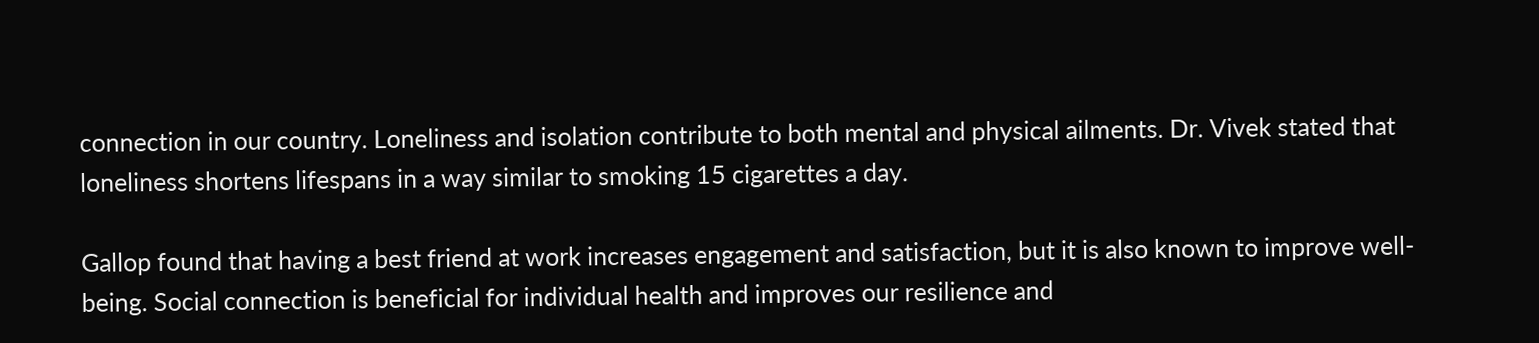connection in our country. Loneliness and isolation contribute to both mental and physical ailments. Dr. Vivek stated that loneliness shortens lifespans in a way similar to smoking 15 cigarettes a day.

Gallop found that having a best friend at work increases engagement and satisfaction, but it is also known to improve well-being. Social connection is beneficial for individual health and improves our resilience and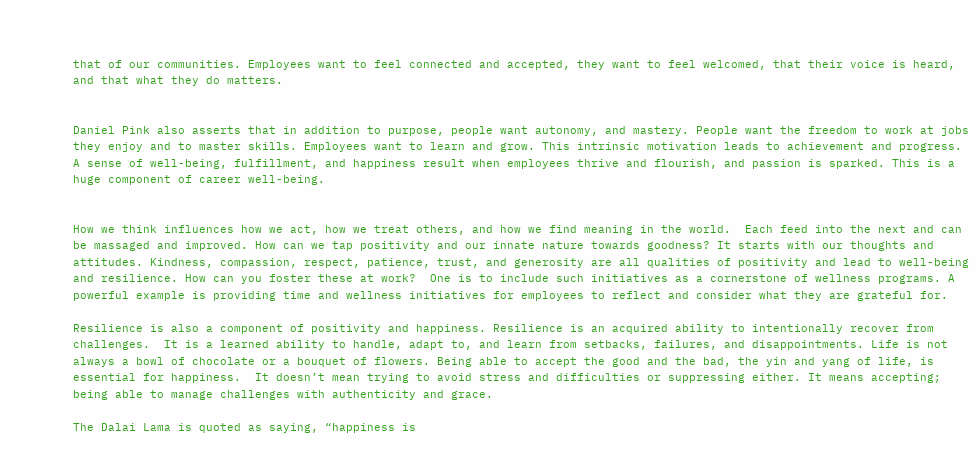that of our communities. Employees want to feel connected and accepted, they want to feel welcomed, that their voice is heard, and that what they do matters.


Daniel Pink also asserts that in addition to purpose, people want autonomy, and mastery. People want the freedom to work at jobs they enjoy and to master skills. Employees want to learn and grow. This intrinsic motivation leads to achievement and progress.  A sense of well-being, fulfillment, and happiness result when employees thrive and flourish, and passion is sparked. This is a huge component of career well-being.


How we think influences how we act, how we treat others, and how we find meaning in the world.  Each feed into the next and can be massaged and improved. How can we tap positivity and our innate nature towards goodness? It starts with our thoughts and attitudes. Kindness, compassion, respect, patience, trust, and generosity are all qualities of positivity and lead to well-being and resilience. How can you foster these at work?  One is to include such initiatives as a cornerstone of wellness programs. A powerful example is providing time and wellness initiatives for employees to reflect and consider what they are grateful for.

Resilience is also a component of positivity and happiness. Resilience is an acquired ability to intentionally recover from challenges.  It is a learned ability to handle, adapt to, and learn from setbacks, failures, and disappointments. Life is not always a bowl of chocolate or a bouquet of flowers. Being able to accept the good and the bad, the yin and yang of life, is essential for happiness.  It doesn’t mean trying to avoid stress and difficulties or suppressing either. It means accepting; being able to manage challenges with authenticity and grace.

The Dalai Lama is quoted as saying, “happiness is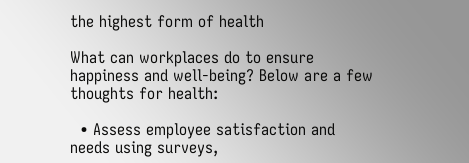the highest form of health

What can workplaces do to ensure happiness and well-being? Below are a few thoughts for health:

  • Assess employee satisfaction and needs using surveys,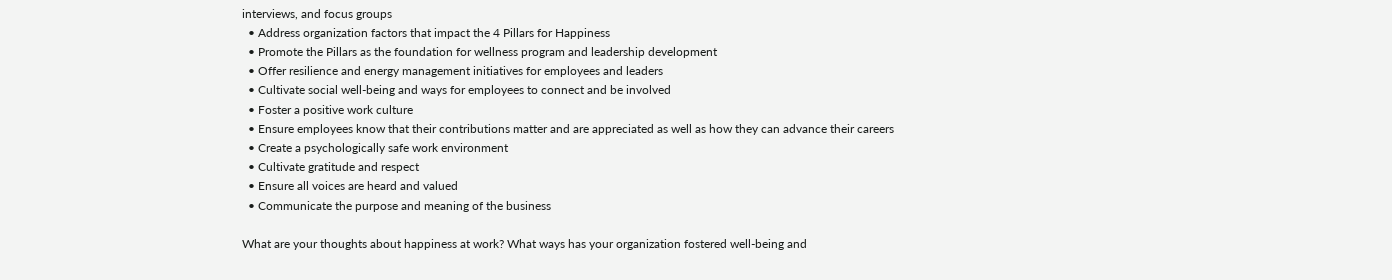interviews, and focus groups
  • Address organization factors that impact the 4 Pillars for Happiness
  • Promote the Pillars as the foundation for wellness program and leadership development
  • Offer resilience and energy management initiatives for employees and leaders
  • Cultivate social well-being and ways for employees to connect and be involved
  • Foster a positive work culture
  • Ensure employees know that their contributions matter and are appreciated as well as how they can advance their careers
  • Create a psychologically safe work environment
  • Cultivate gratitude and respect
  • Ensure all voices are heard and valued
  • Communicate the purpose and meaning of the business

What are your thoughts about happiness at work? What ways has your organization fostered well-being and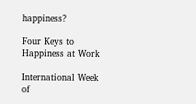happiness?

Four Keys to Happiness at Work

International Week of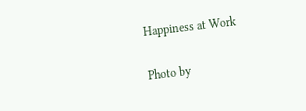Happiness at Work

Photo by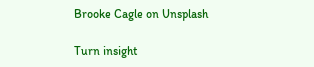Brooke Cagle on Unsplash

Turn insight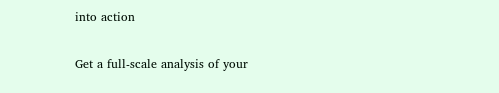into action

Get a full-scale analysis of your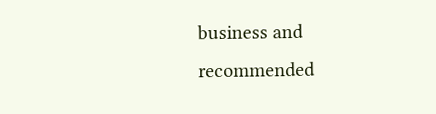business and recommended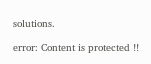solutions.

error: Content is protected !!